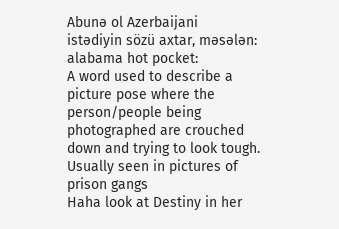Abunə ol Azerbaijani
istədiyin sözü axtar, məsələn: alabama hot pocket:
A word used to describe a picture pose where the person/people being photographed are crouched down and trying to look tough. Usually seen in pictures of prison gangs
Haha look at Destiny in her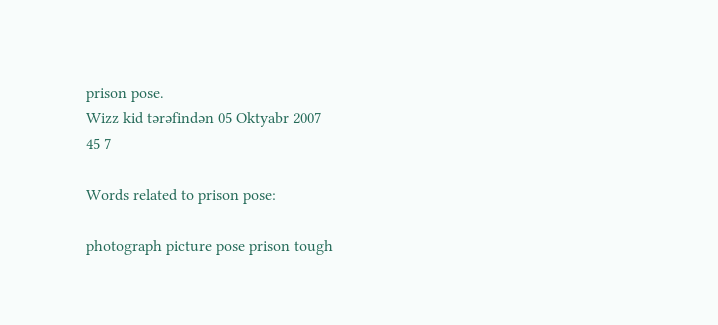prison pose.
Wizz kid tərəfindən 05 Oktyabr 2007
45 7

Words related to prison pose:

photograph picture pose prison tough